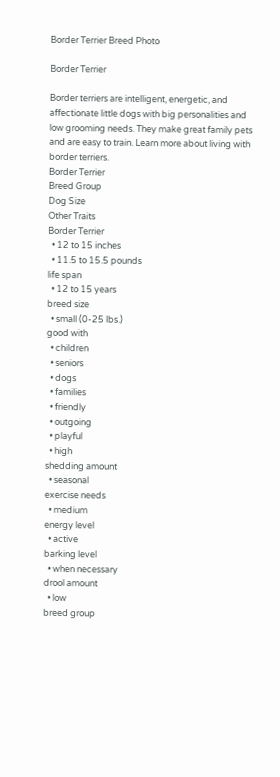Border Terrier Breed Photo

Border Terrier

Border terriers are intelligent, energetic, and affectionate little dogs with big personalities and low grooming needs. They make great family pets and are easy to train. Learn more about living with border terriers.
Border Terrier
Breed Group
Dog Size
Other Traits
Border Terrier
  • 12 to 15 inches
  • 11.5 to 15.5 pounds
life span
  • 12 to 15 years
breed size
  • small (0-25 lbs.)
good with
  • children
  • seniors
  • dogs
  • families
  • friendly
  • outgoing
  • playful
  • high
shedding amount
  • seasonal
exercise needs
  • medium
energy level
  • active
barking level
  • when necessary
drool amount
  • low
breed group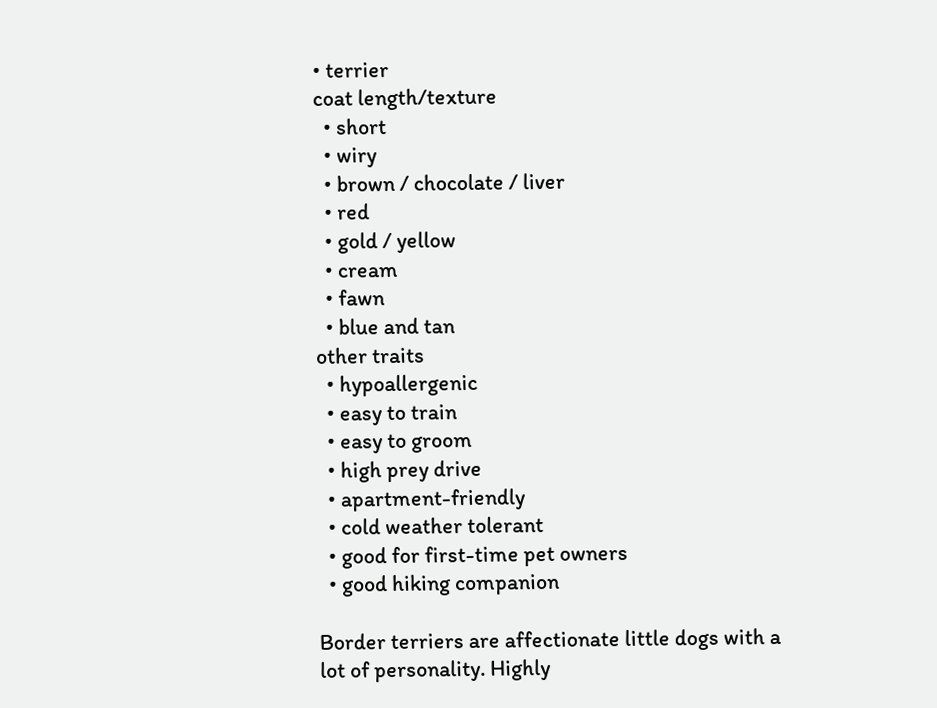• terrier
coat length/texture
  • short
  • wiry
  • brown / chocolate / liver
  • red
  • gold / yellow
  • cream
  • fawn
  • blue and tan
other traits
  • hypoallergenic
  • easy to train
  • easy to groom
  • high prey drive
  • apartment-friendly
  • cold weather tolerant
  • good for first-time pet owners
  • good hiking companion

Border terriers are affectionate little dogs with a lot of personality. Highly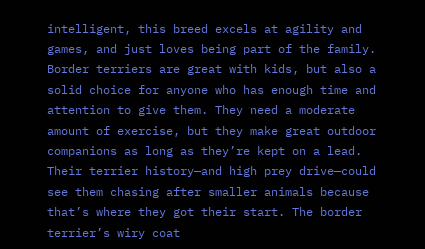intelligent, this breed excels at agility and games, and just loves being part of the family. Border terriers are great with kids, but also a solid choice for anyone who has enough time and attention to give them. They need a moderate amount of exercise, but they make great outdoor companions as long as they’re kept on a lead. Their terrier history—and high prey drive—could see them chasing after smaller animals because that’s where they got their start. The border terrier’s wiry coat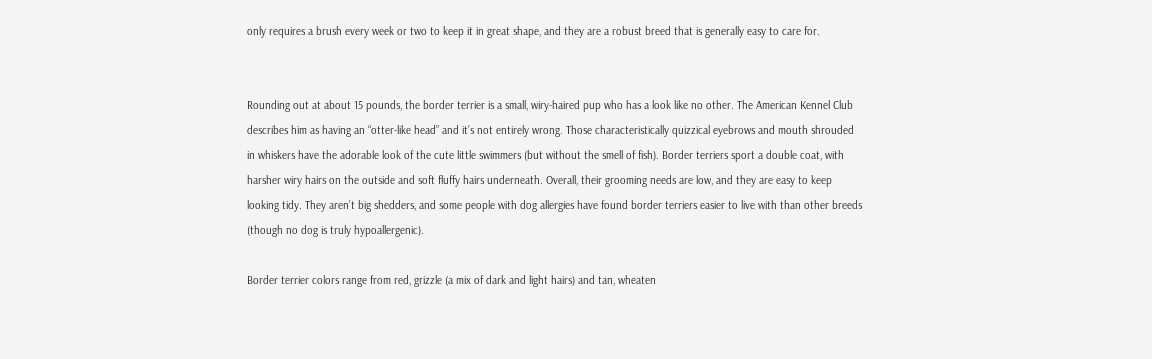only requires a brush every week or two to keep it in great shape, and they are a robust breed that is generally easy to care for.


Rounding out at about 15 pounds, the border terrier is a small, wiry-haired pup who has a look like no other. The American Kennel Club describes him as having an “otter-like head” and it’s not entirely wrong. Those characteristically quizzical eyebrows and mouth shrouded in whiskers have the adorable look of the cute little swimmers (but without the smell of fish). Border terriers sport a double coat, with harsher wiry hairs on the outside and soft fluffy hairs underneath. Overall, their grooming needs are low, and they are easy to keep looking tidy. They aren’t big shedders, and some people with dog allergies have found border terriers easier to live with than other breeds (though no dog is truly hypoallergenic).

Border terrier colors range from red, grizzle (a mix of dark and light hairs) and tan, wheaten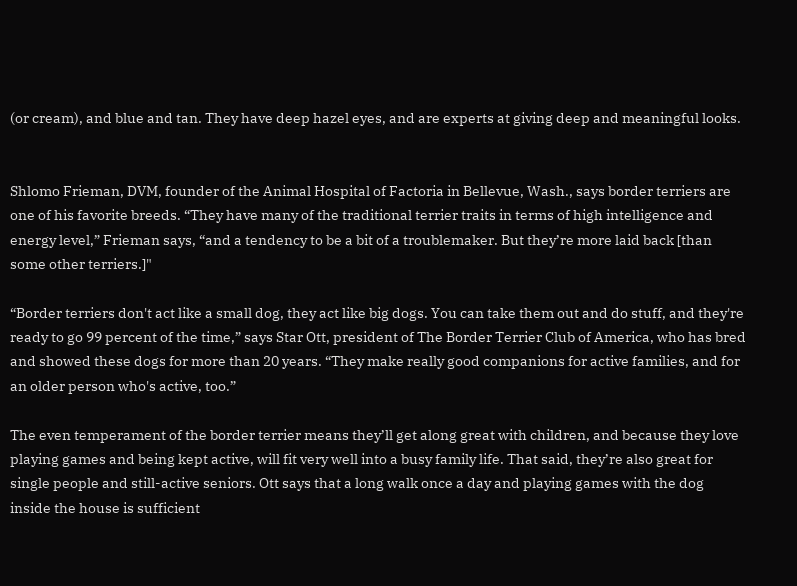(or cream), and blue and tan. They have deep hazel eyes, and are experts at giving deep and meaningful looks.


Shlomo Frieman, DVM, founder of the Animal Hospital of Factoria in Bellevue, Wash., says border terriers are one of his favorite breeds. “They have many of the traditional terrier traits in terms of high intelligence and energy level,” Frieman says, “and a tendency to be a bit of a troublemaker. But they’re more laid back [than some other terriers.]"

“Border terriers don't act like a small dog, they act like big dogs. You can take them out and do stuff, and they're ready to go 99 percent of the time,” says Star Ott, president of The Border Terrier Club of America, who has bred and showed these dogs for more than 20 years. “They make really good companions for active families, and for an older person who's active, too.”

The even temperament of the border terrier means they’ll get along great with children, and because they love playing games and being kept active, will fit very well into a busy family life. That said, they’re also great for single people and still-active seniors. Ott says that a long walk once a day and playing games with the dog inside the house is sufficient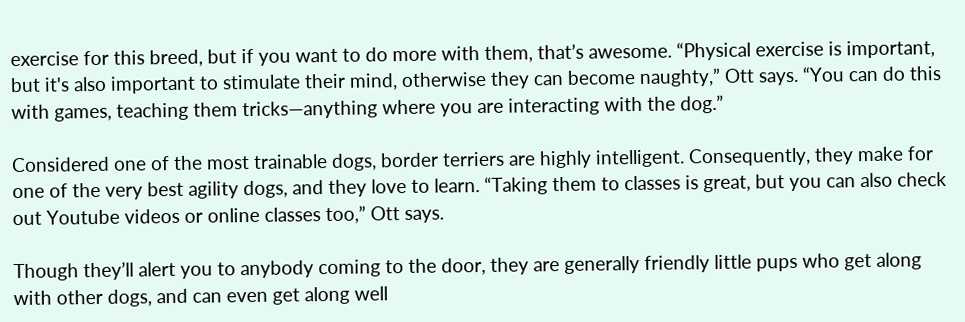exercise for this breed, but if you want to do more with them, that’s awesome. “Physical exercise is important, but it's also important to stimulate their mind, otherwise they can become naughty,” Ott says. “You can do this with games, teaching them tricks—anything where you are interacting with the dog.”

Considered one of the most trainable dogs, border terriers are highly intelligent. Consequently, they make for one of the very best agility dogs, and they love to learn. “Taking them to classes is great, but you can also check out Youtube videos or online classes too,” Ott says.

Though they’ll alert you to anybody coming to the door, they are generally friendly little pups who get along with other dogs, and can even get along well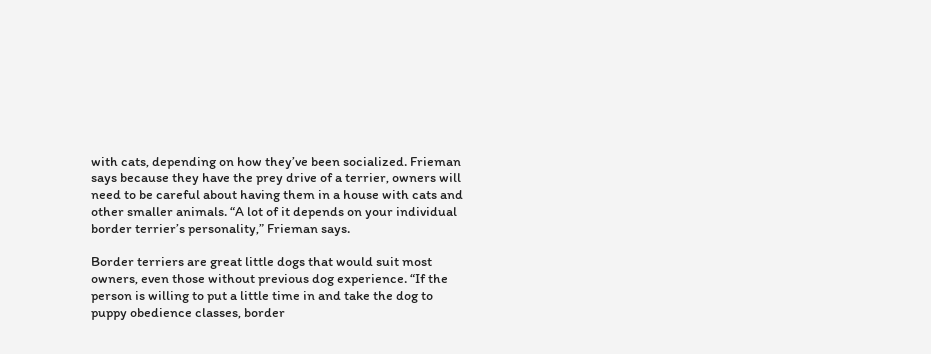with cats, depending on how they’ve been socialized. Frieman says because they have the prey drive of a terrier, owners will need to be careful about having them in a house with cats and other smaller animals. “A lot of it depends on your individual border terrier’s personality,” Frieman says.

Border terriers are great little dogs that would suit most owners, even those without previous dog experience. “If the person is willing to put a little time in and take the dog to puppy obedience classes, border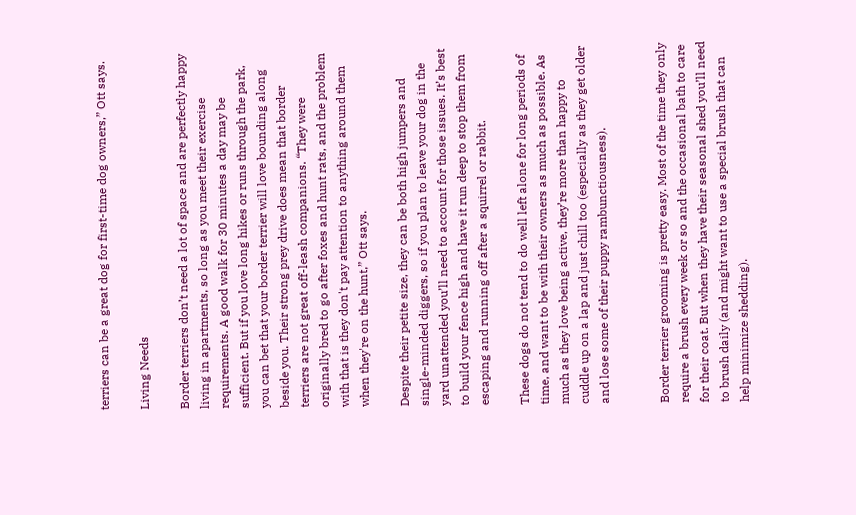terriers can be a great dog for first-time dog owners,” Ott says.

Living Needs

Border terriers don’t need a lot of space and are perfectly happy living in apartments, so long as you meet their exercise requirements. A good walk for 30 minutes a day may be sufficient. But if you love long hikes or runs through the park, you can bet that your border terrier will love bounding along beside you. Their strong prey drive does mean that border terriers are not great off-leash companions. “They were originally bred to go after foxes and hunt rats, and the problem with that is they don't pay attention to anything around them when they're on the hunt,” Ott says.

Despite their petite size, they can be both high jumpers and single-minded diggers, so if you plan to leave your dog in the yard unattended you’ll need to account for those issues. It’s best to build your fence high and have it run deep to stop them from escaping and running off after a squirrel or rabbit.

These dogs do not tend to do well left alone for long periods of time, and want to be with their owners as much as possible. As much as they love being active, they’re more than happy to cuddle up on a lap and just chill too (especially as they get older and lose some of their puppy rambunctiousness).


Border terrier grooming is pretty easy. Most of the time they only require a brush every week or so and the occasional bath to care for their coat. But when they have their seasonal shed you’ll need to brush daily (and might want to use a special brush that can help minimize shedding).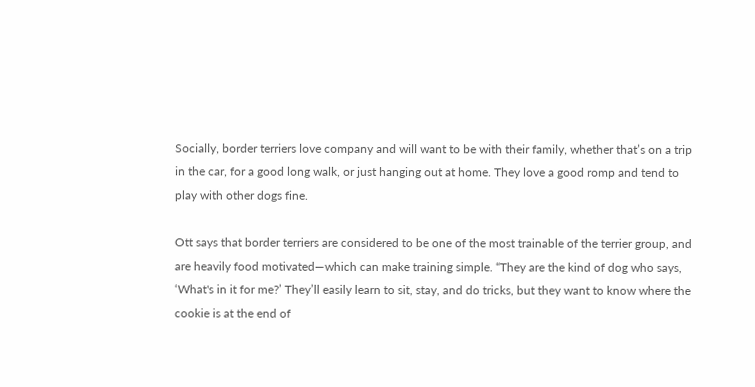Socially, border terriers love company and will want to be with their family, whether that’s on a trip in the car, for a good long walk, or just hanging out at home. They love a good romp and tend to play with other dogs fine.

Ott says that border terriers are considered to be one of the most trainable of the terrier group, and are heavily food motivated—which can make training simple. “They are the kind of dog who says, ‘What's in it for me?’ They’ll easily learn to sit, stay, and do tricks, but they want to know where the cookie is at the end of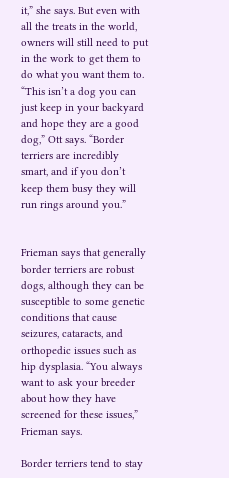it,” she says. But even with all the treats in the world, owners will still need to put in the work to get them to do what you want them to. “This isn’t a dog you can just keep in your backyard and hope they are a good dog,” Ott says. “Border terriers are incredibly smart, and if you don’t keep them busy they will run rings around you.”


Frieman says that generally border terriers are robust dogs, although they can be susceptible to some genetic conditions that cause seizures, cataracts, and orthopedic issues such as hip dysplasia. “You always want to ask your breeder about how they have screened for these issues,” Frieman says.

Border terriers tend to stay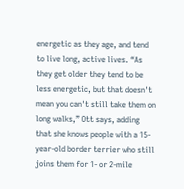energetic as they age, and tend to live long, active lives. “As they get older they tend to be less energetic, but that doesn't mean you can't still take them on long walks,” Ott says, adding that she knows people with a 15-year-old border terrier who still joins them for 1- or 2-mile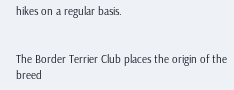hikes on a regular basis.


The Border Terrier Club places the origin of the breed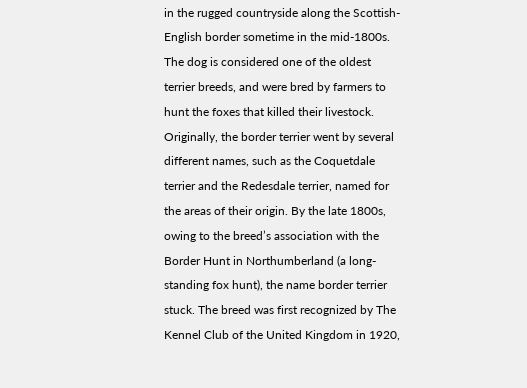in the rugged countryside along the Scottish-English border sometime in the mid-1800s. The dog is considered one of the oldest terrier breeds, and were bred by farmers to hunt the foxes that killed their livestock. Originally, the border terrier went by several different names, such as the Coquetdale terrier and the Redesdale terrier, named for the areas of their origin. By the late 1800s, owing to the breed’s association with the Border Hunt in Northumberland (a long-standing fox hunt), the name border terrier stuck. The breed was first recognized by The Kennel Club of the United Kingdom in 1920,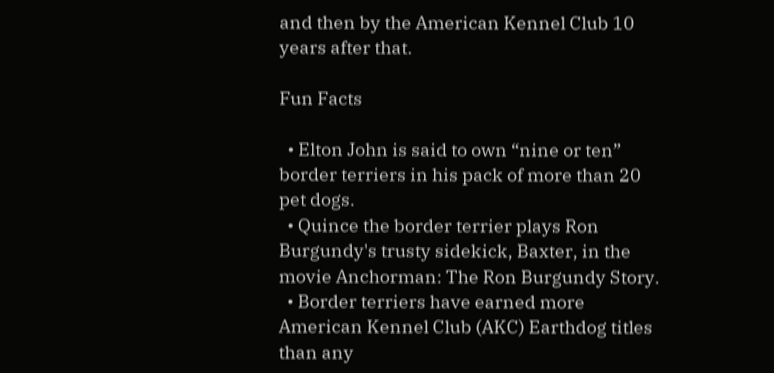and then by the American Kennel Club 10 years after that.

Fun Facts

  • Elton John is said to own “nine or ten” border terriers in his pack of more than 20 pet dogs.
  • Quince the border terrier plays Ron Burgundy's trusty sidekick, Baxter, in the movie Anchorman: The Ron Burgundy Story.
  • Border terriers have earned more American Kennel Club (AKC) Earthdog titles than any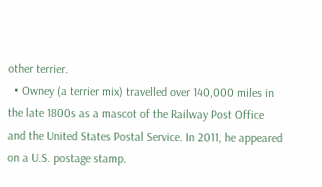other terrier.
  • Owney (a terrier mix) travelled over 140,000 miles in the late 1800s as a mascot of the Railway Post Office and the United States Postal Service. In 2011, he appeared on a U.S. postage stamp.